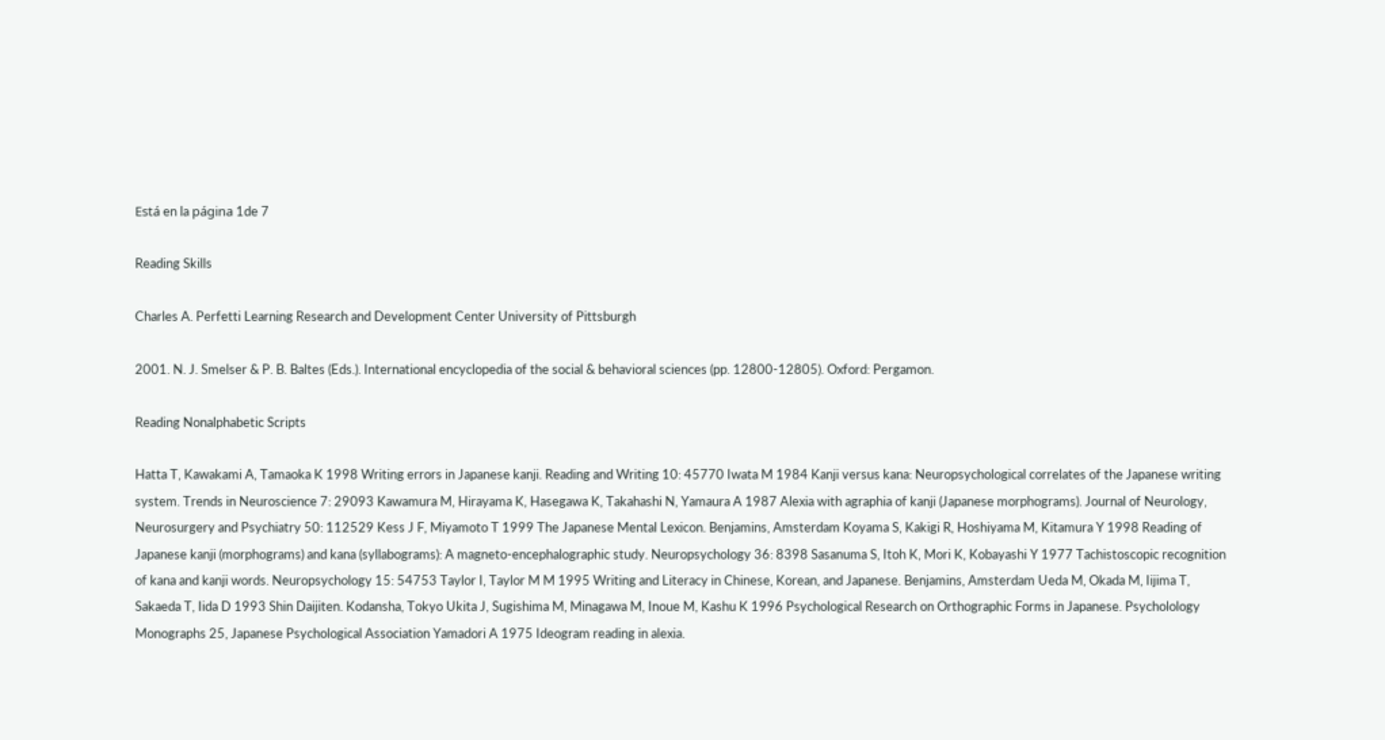Está en la página 1de 7

Reading Skills

Charles A. Perfetti Learning Research and Development Center University of Pittsburgh

2001. N. J. Smelser & P. B. Baltes (Eds.). International encyclopedia of the social & behavioral sciences (pp. 12800-12805). Oxford: Pergamon.

Reading Nonalphabetic Scripts

Hatta T, Kawakami A, Tamaoka K 1998 Writing errors in Japanese kanji. Reading and Writing 10: 45770 Iwata M 1984 Kanji versus kana: Neuropsychological correlates of the Japanese writing system. Trends in Neuroscience 7: 29093 Kawamura M, Hirayama K, Hasegawa K, Takahashi N, Yamaura A 1987 Alexia with agraphia of kanji (Japanese morphograms). Journal of Neurology, Neurosurgery and Psychiatry 50: 112529 Kess J F, Miyamoto T 1999 The Japanese Mental Lexicon. Benjamins, Amsterdam Koyama S, Kakigi R, Hoshiyama M, Kitamura Y 1998 Reading of Japanese kanji (morphograms) and kana (syllabograms): A magneto-encephalographic study. Neuropsychology 36: 8398 Sasanuma S, Itoh K, Mori K, Kobayashi Y 1977 Tachistoscopic recognition of kana and kanji words. Neuropsychology 15: 54753 Taylor I, Taylor M M 1995 Writing and Literacy in Chinese, Korean, and Japanese. Benjamins, Amsterdam Ueda M, Okada M, Iijima T, Sakaeda T, Iida D 1993 Shin Daijiten. Kodansha, Tokyo Ukita J, Sugishima M, Minagawa M, Inoue M, Kashu K 1996 Psychological Research on Orthographic Forms in Japanese. Psycholology Monographs 25, Japanese Psychological Association Yamadori A 1975 Ideogram reading in alexia.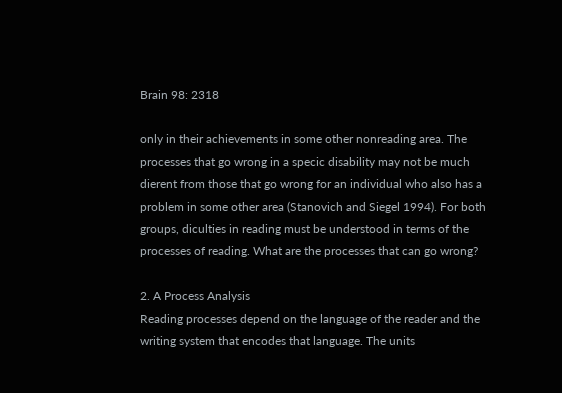Brain 98: 2318

only in their achievements in some other nonreading area. The processes that go wrong in a specic disability may not be much dierent from those that go wrong for an individual who also has a problem in some other area (Stanovich and Siegel 1994). For both groups, diculties in reading must be understood in terms of the processes of reading. What are the processes that can go wrong?

2. A Process Analysis
Reading processes depend on the language of the reader and the writing system that encodes that language. The units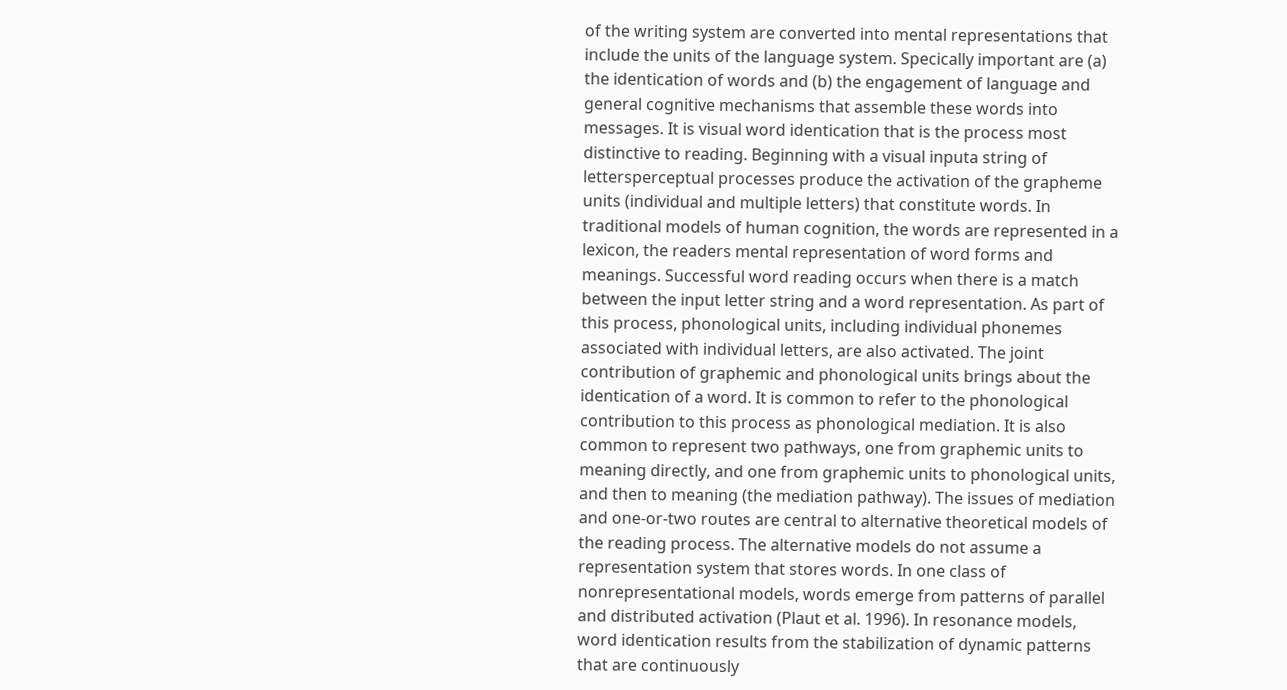of the writing system are converted into mental representations that include the units of the language system. Specically important are (a) the identication of words and (b) the engagement of language and general cognitive mechanisms that assemble these words into messages. It is visual word identication that is the process most distinctive to reading. Beginning with a visual inputa string of lettersperceptual processes produce the activation of the grapheme units (individual and multiple letters) that constitute words. In traditional models of human cognition, the words are represented in a lexicon, the readers mental representation of word forms and meanings. Successful word reading occurs when there is a match between the input letter string and a word representation. As part of this process, phonological units, including individual phonemes associated with individual letters, are also activated. The joint contribution of graphemic and phonological units brings about the identication of a word. It is common to refer to the phonological contribution to this process as phonological mediation. It is also common to represent two pathways, one from graphemic units to meaning directly, and one from graphemic units to phonological units, and then to meaning (the mediation pathway). The issues of mediation and one-or-two routes are central to alternative theoretical models of the reading process. The alternative models do not assume a representation system that stores words. In one class of nonrepresentational models, words emerge from patterns of parallel and distributed activation (Plaut et al. 1996). In resonance models, word identication results from the stabilization of dynamic patterns that are continuously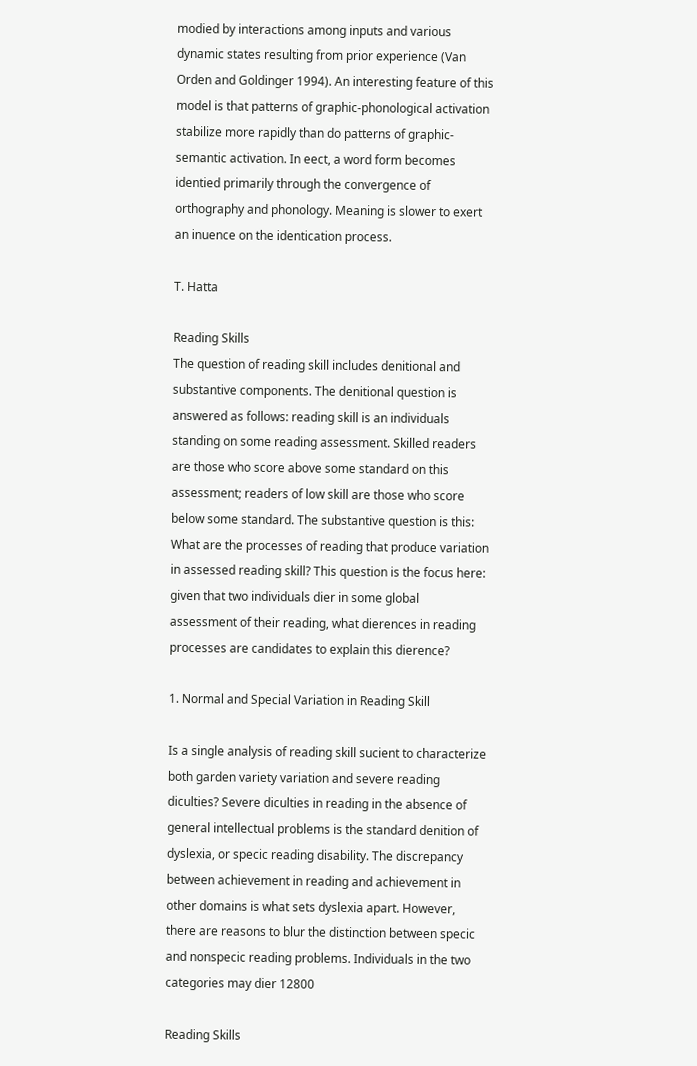modied by interactions among inputs and various dynamic states resulting from prior experience (Van Orden and Goldinger 1994). An interesting feature of this model is that patterns of graphic-phonological activation stabilize more rapidly than do patterns of graphic-semantic activation. In eect, a word form becomes identied primarily through the convergence of orthography and phonology. Meaning is slower to exert an inuence on the identication process.

T. Hatta

Reading Skills
The question of reading skill includes denitional and substantive components. The denitional question is answered as follows: reading skill is an individuals standing on some reading assessment. Skilled readers are those who score above some standard on this assessment; readers of low skill are those who score below some standard. The substantive question is this: What are the processes of reading that produce variation in assessed reading skill? This question is the focus here: given that two individuals dier in some global assessment of their reading, what dierences in reading processes are candidates to explain this dierence?

1. Normal and Special Variation in Reading Skill

Is a single analysis of reading skill sucient to characterize both garden variety variation and severe reading diculties? Severe diculties in reading in the absence of general intellectual problems is the standard denition of dyslexia, or specic reading disability. The discrepancy between achievement in reading and achievement in other domains is what sets dyslexia apart. However, there are reasons to blur the distinction between specic and nonspecic reading problems. Individuals in the two categories may dier 12800

Reading Skills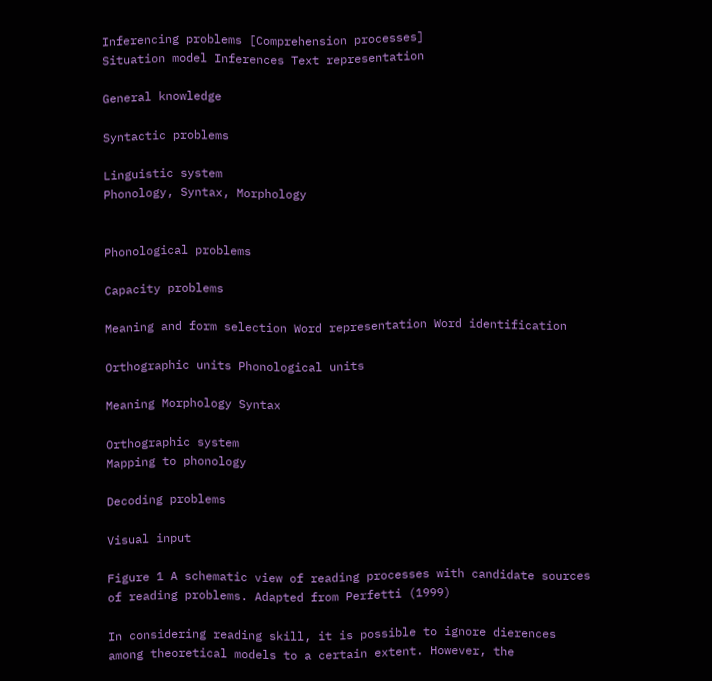Inferencing problems [Comprehension processes]
Situation model Inferences Text representation

General knowledge

Syntactic problems

Linguistic system
Phonology, Syntax, Morphology


Phonological problems

Capacity problems

Meaning and form selection Word representation Word identification

Orthographic units Phonological units

Meaning Morphology Syntax

Orthographic system
Mapping to phonology

Decoding problems

Visual input

Figure 1 A schematic view of reading processes with candidate sources of reading problems. Adapted from Perfetti (1999)

In considering reading skill, it is possible to ignore dierences among theoretical models to a certain extent. However, the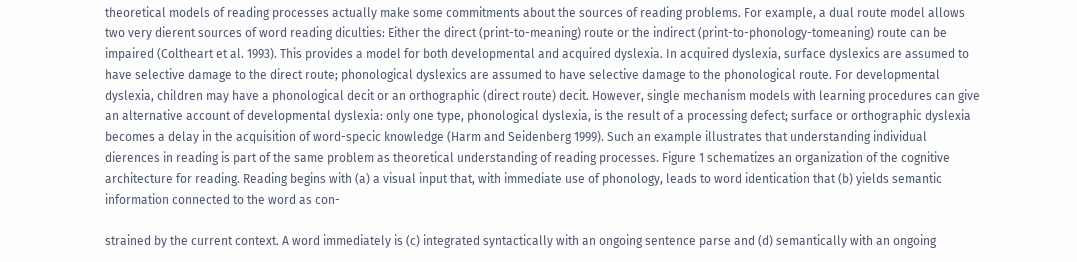theoretical models of reading processes actually make some commitments about the sources of reading problems. For example, a dual route model allows two very dierent sources of word reading diculties: Either the direct (print-to-meaning) route or the indirect (print-to-phonology-tomeaning) route can be impaired (Coltheart et al. 1993). This provides a model for both developmental and acquired dyslexia. In acquired dyslexia, surface dyslexics are assumed to have selective damage to the direct route; phonological dyslexics are assumed to have selective damage to the phonological route. For developmental dyslexia, children may have a phonological decit or an orthographic (direct route) decit. However, single mechanism models with learning procedures can give an alternative account of developmental dyslexia: only one type, phonological dyslexia, is the result of a processing defect; surface or orthographic dyslexia becomes a delay in the acquisition of word-specic knowledge (Harm and Seidenberg 1999). Such an example illustrates that understanding individual dierences in reading is part of the same problem as theoretical understanding of reading processes. Figure 1 schematizes an organization of the cognitive architecture for reading. Reading begins with (a) a visual input that, with immediate use of phonology, leads to word identication that (b) yields semantic information connected to the word as con-

strained by the current context. A word immediately is (c) integrated syntactically with an ongoing sentence parse and (d) semantically with an ongoing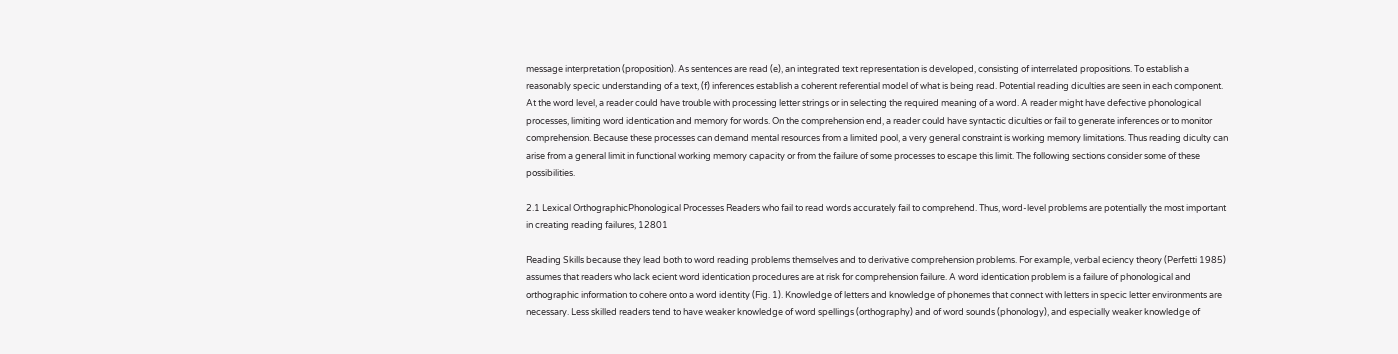message interpretation (proposition). As sentences are read (e), an integrated text representation is developed, consisting of interrelated propositions. To establish a reasonably specic understanding of a text, (f) inferences establish a coherent referential model of what is being read. Potential reading diculties are seen in each component. At the word level, a reader could have trouble with processing letter strings or in selecting the required meaning of a word. A reader might have defective phonological processes, limiting word identication and memory for words. On the comprehension end, a reader could have syntactic diculties or fail to generate inferences or to monitor comprehension. Because these processes can demand mental resources from a limited pool, a very general constraint is working memory limitations. Thus reading diculty can arise from a general limit in functional working memory capacity or from the failure of some processes to escape this limit. The following sections consider some of these possibilities.

2.1 Lexical OrthographicPhonological Processes Readers who fail to read words accurately fail to comprehend. Thus, word-level problems are potentially the most important in creating reading failures, 12801

Reading Skills because they lead both to word reading problems themselves and to derivative comprehension problems. For example, verbal eciency theory (Perfetti 1985) assumes that readers who lack ecient word identication procedures are at risk for comprehension failure. A word identication problem is a failure of phonological and orthographic information to cohere onto a word identity (Fig. 1). Knowledge of letters and knowledge of phonemes that connect with letters in specic letter environments are necessary. Less skilled readers tend to have weaker knowledge of word spellings (orthography) and of word sounds (phonology), and especially weaker knowledge of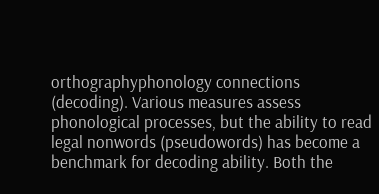orthographyphonology connections (decoding). Various measures assess phonological processes, but the ability to read legal nonwords (pseudowords) has become a benchmark for decoding ability. Both the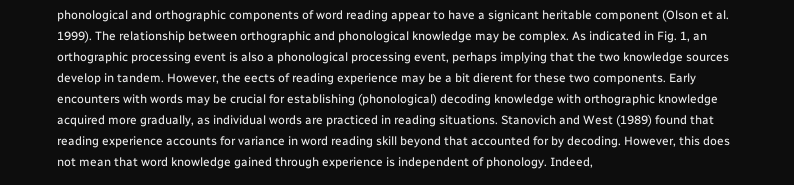phonological and orthographic components of word reading appear to have a signicant heritable component (Olson et al. 1999). The relationship between orthographic and phonological knowledge may be complex. As indicated in Fig. 1, an orthographic processing event is also a phonological processing event, perhaps implying that the two knowledge sources develop in tandem. However, the eects of reading experience may be a bit dierent for these two components. Early encounters with words may be crucial for establishing (phonological) decoding knowledge with orthographic knowledge acquired more gradually, as individual words are practiced in reading situations. Stanovich and West (1989) found that reading experience accounts for variance in word reading skill beyond that accounted for by decoding. However, this does not mean that word knowledge gained through experience is independent of phonology. Indeed,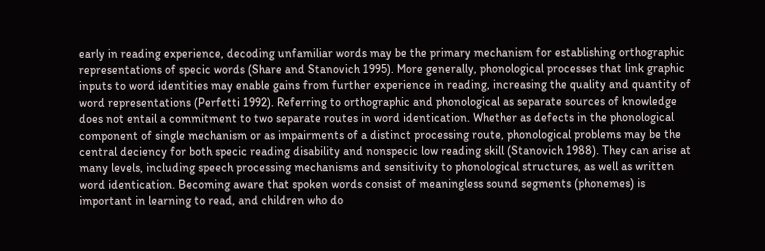early in reading experience, decoding unfamiliar words may be the primary mechanism for establishing orthographic representations of specic words (Share and Stanovich 1995). More generally, phonological processes that link graphic inputs to word identities may enable gains from further experience in reading, increasing the quality and quantity of word representations (Perfetti 1992). Referring to orthographic and phonological as separate sources of knowledge does not entail a commitment to two separate routes in word identication. Whether as defects in the phonological component of single mechanism or as impairments of a distinct processing route, phonological problems may be the central deciency for both specic reading disability and nonspecic low reading skill (Stanovich 1988). They can arise at many levels, including speech processing mechanisms and sensitivity to phonological structures, as well as written word identication. Becoming aware that spoken words consist of meaningless sound segments (phonemes) is important in learning to read, and children who do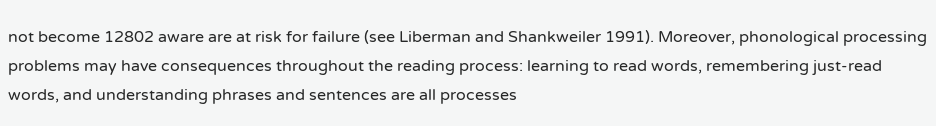not become 12802 aware are at risk for failure (see Liberman and Shankweiler 1991). Moreover, phonological processing problems may have consequences throughout the reading process: learning to read words, remembering just-read words, and understanding phrases and sentences are all processes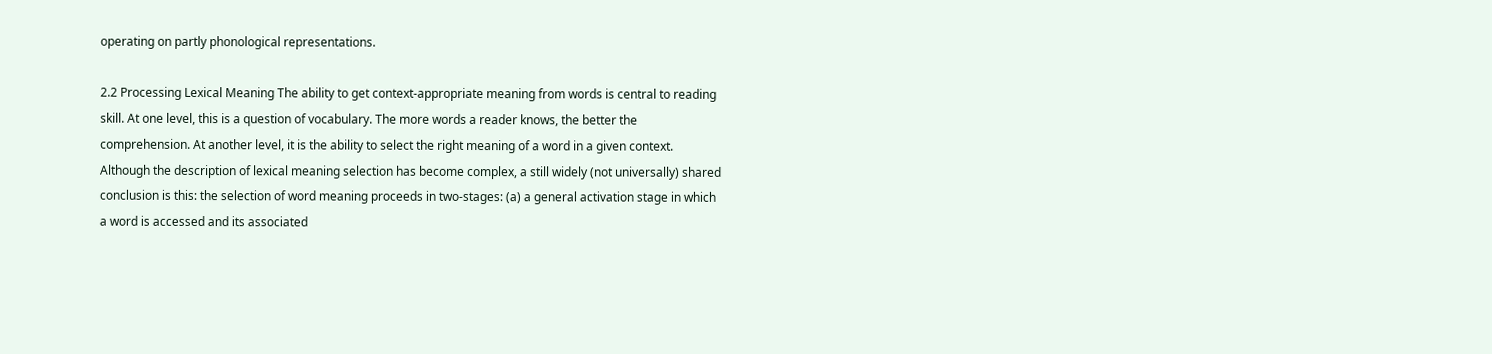operating on partly phonological representations.

2.2 Processing Lexical Meaning The ability to get context-appropriate meaning from words is central to reading skill. At one level, this is a question of vocabulary. The more words a reader knows, the better the comprehension. At another level, it is the ability to select the right meaning of a word in a given context. Although the description of lexical meaning selection has become complex, a still widely (not universally) shared conclusion is this: the selection of word meaning proceeds in two-stages: (a) a general activation stage in which a word is accessed and its associated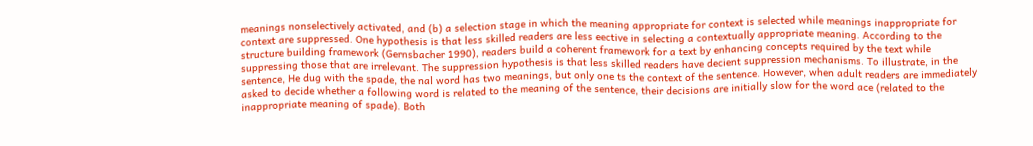meanings nonselectively activated, and (b) a selection stage in which the meaning appropriate for context is selected while meanings inappropriate for context are suppressed. One hypothesis is that less skilled readers are less eective in selecting a contextually appropriate meaning. According to the structure building framework (Gernsbacher 1990), readers build a coherent framework for a text by enhancing concepts required by the text while suppressing those that are irrelevant. The suppression hypothesis is that less skilled readers have decient suppression mechanisms. To illustrate, in the sentence, He dug with the spade, the nal word has two meanings, but only one ts the context of the sentence. However, when adult readers are immediately asked to decide whether a following word is related to the meaning of the sentence, their decisions are initially slow for the word ace (related to the inappropriate meaning of spade). Both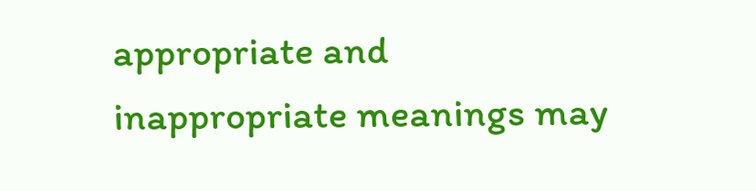appropriate and inappropriate meanings may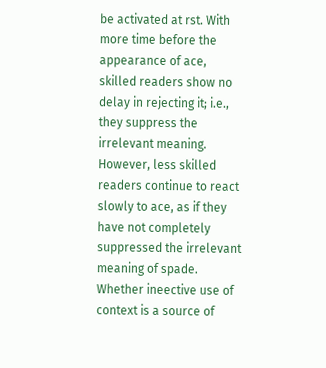be activated at rst. With more time before the appearance of ace, skilled readers show no delay in rejecting it; i.e., they suppress the irrelevant meaning. However, less skilled readers continue to react slowly to ace, as if they have not completely suppressed the irrelevant meaning of spade. Whether ineective use of context is a source of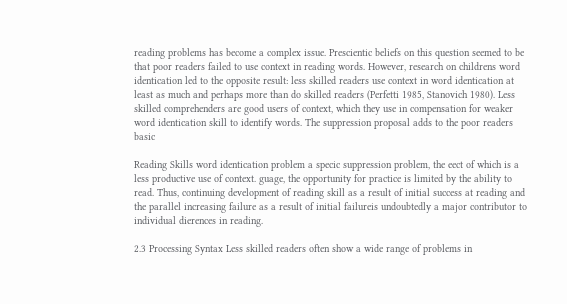reading problems has become a complex issue. Prescientic beliefs on this question seemed to be that poor readers failed to use context in reading words. However, research on childrens word identication led to the opposite result: less skilled readers use context in word identication at least as much and perhaps more than do skilled readers (Perfetti 1985, Stanovich 1980). Less skilled comprehenders are good users of context, which they use in compensation for weaker word identication skill to identify words. The suppression proposal adds to the poor readers basic

Reading Skills word identication problem a specic suppression problem, the eect of which is a less productive use of context. guage, the opportunity for practice is limited by the ability to read. Thus, continuing development of reading skill as a result of initial success at reading and the parallel increasing failure as a result of initial failureis undoubtedly a major contributor to individual dierences in reading.

2.3 Processing Syntax Less skilled readers often show a wide range of problems in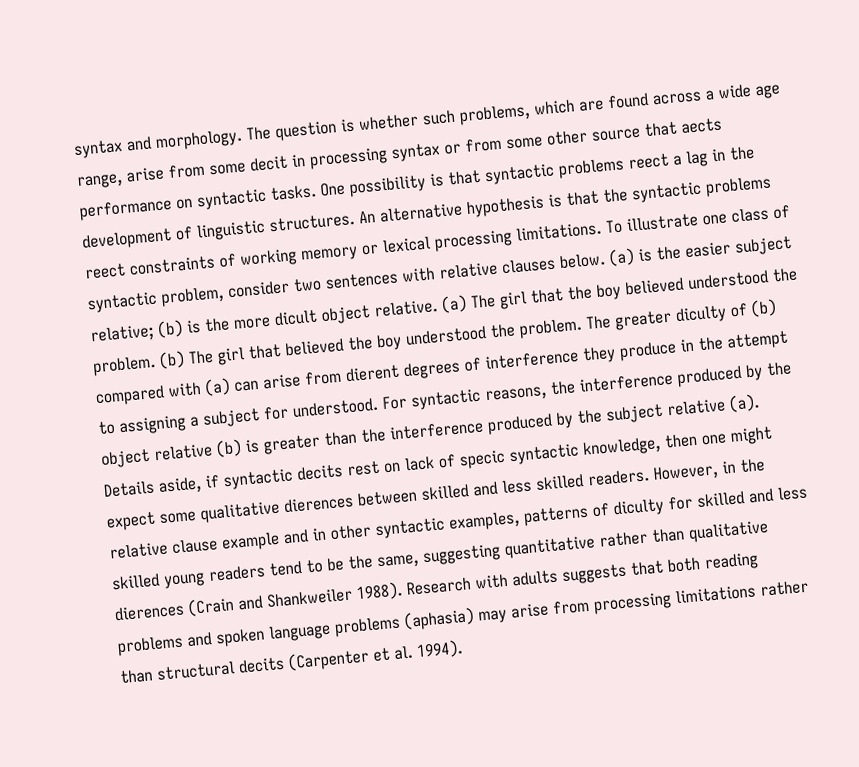syntax and morphology. The question is whether such problems, which are found across a wide age range, arise from some decit in processing syntax or from some other source that aects performance on syntactic tasks. One possibility is that syntactic problems reect a lag in the development of linguistic structures. An alternative hypothesis is that the syntactic problems reect constraints of working memory or lexical processing limitations. To illustrate one class of syntactic problem, consider two sentences with relative clauses below. (a) is the easier subject relative; (b) is the more dicult object relative. (a) The girl that the boy believed understood the problem. (b) The girl that believed the boy understood the problem. The greater diculty of (b) compared with (a) can arise from dierent degrees of interference they produce in the attempt to assigning a subject for understood. For syntactic reasons, the interference produced by the object relative (b) is greater than the interference produced by the subject relative (a). Details aside, if syntactic decits rest on lack of specic syntactic knowledge, then one might expect some qualitative dierences between skilled and less skilled readers. However, in the relative clause example and in other syntactic examples, patterns of diculty for skilled and less skilled young readers tend to be the same, suggesting quantitative rather than qualitative dierences (Crain and Shankweiler 1988). Research with adults suggests that both reading problems and spoken language problems (aphasia) may arise from processing limitations rather than structural decits (Carpenter et al. 1994).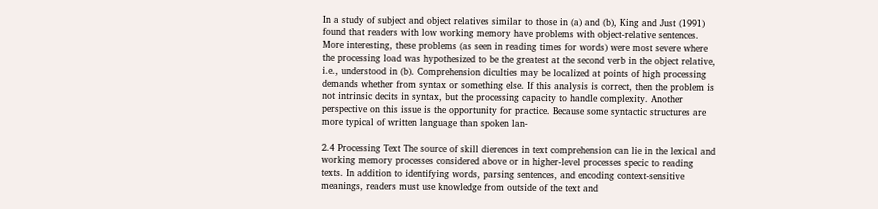In a study of subject and object relatives similar to those in (a) and (b), King and Just (1991) found that readers with low working memory have problems with object-relative sentences. More interesting, these problems (as seen in reading times for words) were most severe where the processing load was hypothesized to be the greatest at the second verb in the object relative, i.e., understood in (b). Comprehension diculties may be localized at points of high processing demands whether from syntax or something else. If this analysis is correct, then the problem is not intrinsic decits in syntax, but the processing capacity to handle complexity. Another perspective on this issue is the opportunity for practice. Because some syntactic structures are more typical of written language than spoken lan-

2.4 Processing Text The source of skill dierences in text comprehension can lie in the lexical and working memory processes considered above or in higher-level processes specic to reading texts. In addition to identifying words, parsing sentences, and encoding context-sensitive meanings, readers must use knowledge from outside of the text and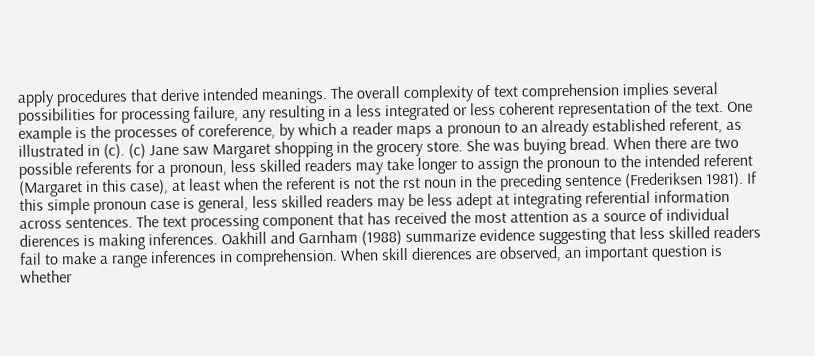apply procedures that derive intended meanings. The overall complexity of text comprehension implies several possibilities for processing failure, any resulting in a less integrated or less coherent representation of the text. One example is the processes of coreference, by which a reader maps a pronoun to an already established referent, as illustrated in (c). (c) Jane saw Margaret shopping in the grocery store. She was buying bread. When there are two possible referents for a pronoun, less skilled readers may take longer to assign the pronoun to the intended referent (Margaret in this case), at least when the referent is not the rst noun in the preceding sentence (Frederiksen 1981). If this simple pronoun case is general, less skilled readers may be less adept at integrating referential information across sentences. The text processing component that has received the most attention as a source of individual dierences is making inferences. Oakhill and Garnham (1988) summarize evidence suggesting that less skilled readers fail to make a range inferences in comprehension. When skill dierences are observed, an important question is whether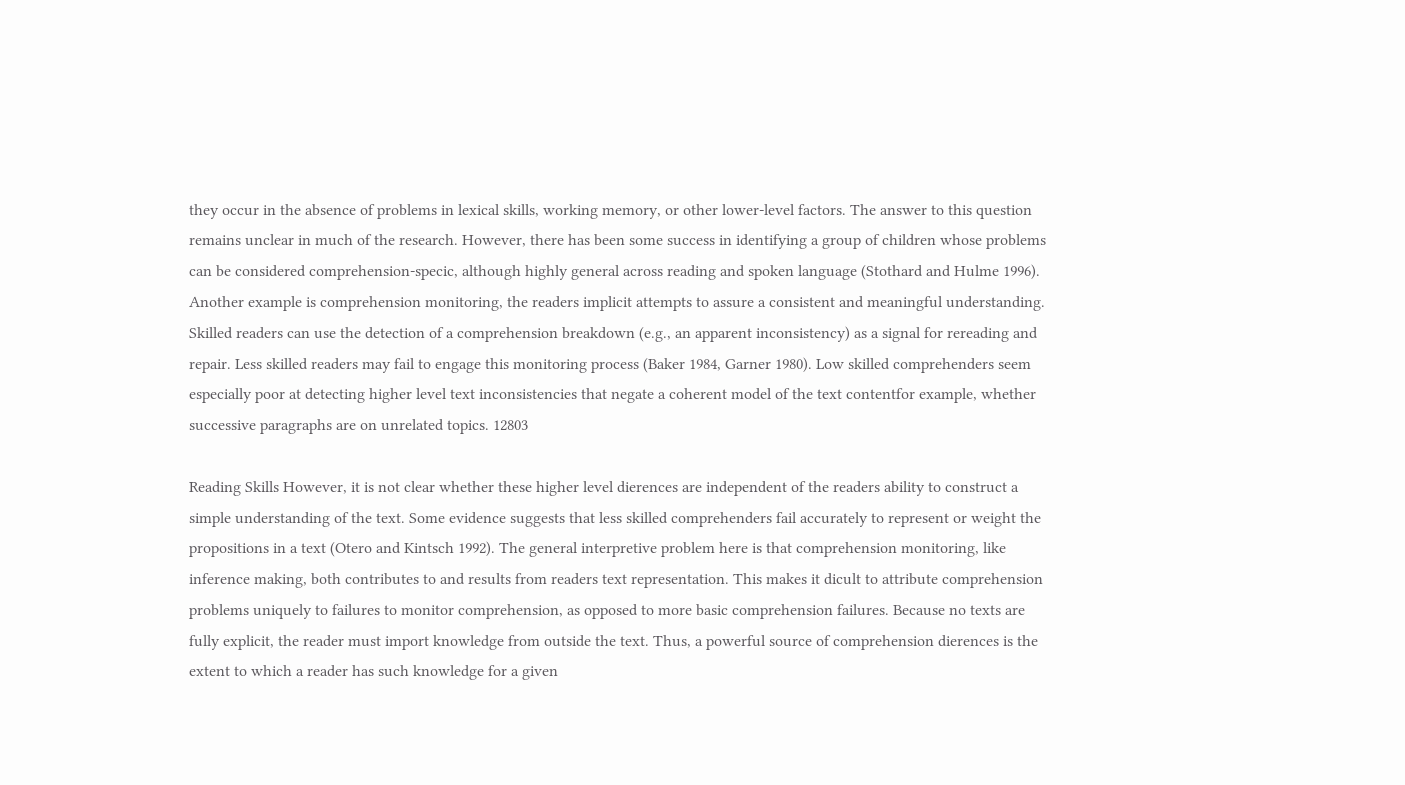they occur in the absence of problems in lexical skills, working memory, or other lower-level factors. The answer to this question remains unclear in much of the research. However, there has been some success in identifying a group of children whose problems can be considered comprehension-specic, although highly general across reading and spoken language (Stothard and Hulme 1996). Another example is comprehension monitoring, the readers implicit attempts to assure a consistent and meaningful understanding. Skilled readers can use the detection of a comprehension breakdown (e.g., an apparent inconsistency) as a signal for rereading and repair. Less skilled readers may fail to engage this monitoring process (Baker 1984, Garner 1980). Low skilled comprehenders seem especially poor at detecting higher level text inconsistencies that negate a coherent model of the text contentfor example, whether successive paragraphs are on unrelated topics. 12803

Reading Skills However, it is not clear whether these higher level dierences are independent of the readers ability to construct a simple understanding of the text. Some evidence suggests that less skilled comprehenders fail accurately to represent or weight the propositions in a text (Otero and Kintsch 1992). The general interpretive problem here is that comprehension monitoring, like inference making, both contributes to and results from readers text representation. This makes it dicult to attribute comprehension problems uniquely to failures to monitor comprehension, as opposed to more basic comprehension failures. Because no texts are fully explicit, the reader must import knowledge from outside the text. Thus, a powerful source of comprehension dierences is the extent to which a reader has such knowledge for a given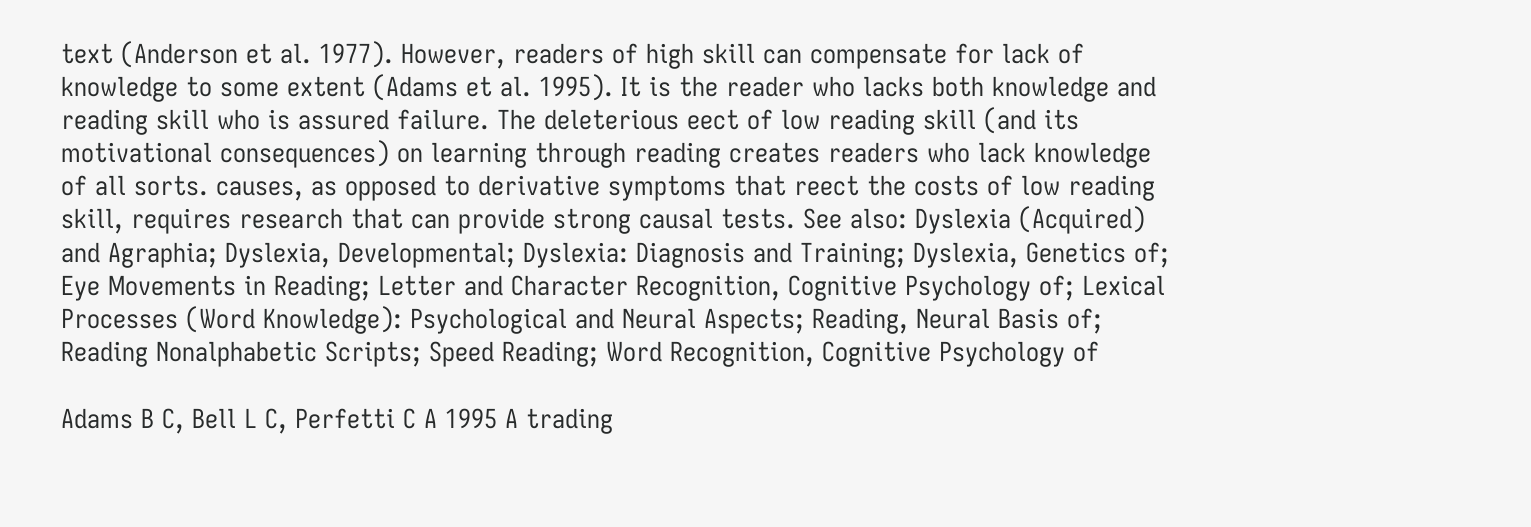text (Anderson et al. 1977). However, readers of high skill can compensate for lack of knowledge to some extent (Adams et al. 1995). It is the reader who lacks both knowledge and reading skill who is assured failure. The deleterious eect of low reading skill (and its motivational consequences) on learning through reading creates readers who lack knowledge of all sorts. causes, as opposed to derivative symptoms that reect the costs of low reading skill, requires research that can provide strong causal tests. See also: Dyslexia (Acquired) and Agraphia; Dyslexia, Developmental; Dyslexia: Diagnosis and Training; Dyslexia, Genetics of; Eye Movements in Reading; Letter and Character Recognition, Cognitive Psychology of; Lexical Processes (Word Knowledge): Psychological and Neural Aspects; Reading, Neural Basis of; Reading Nonalphabetic Scripts; Speed Reading; Word Recognition, Cognitive Psychology of

Adams B C, Bell L C, Perfetti C A 1995 A trading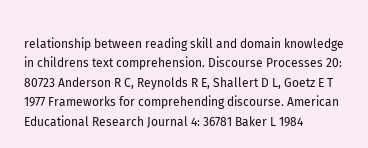relationship between reading skill and domain knowledge in childrens text comprehension. Discourse Processes 20: 80723 Anderson R C, Reynolds R E, Shallert D L, Goetz E T 1977 Frameworks for comprehending discourse. American Educational Research Journal 4: 36781 Baker L 1984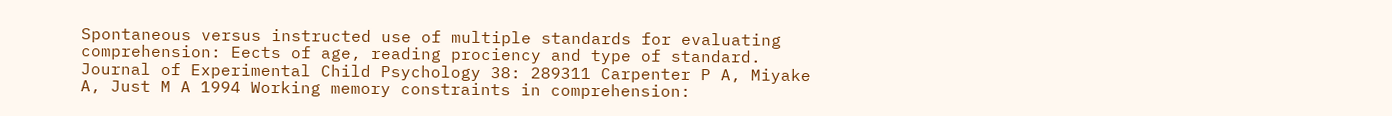Spontaneous versus instructed use of multiple standards for evaluating comprehension: Eects of age, reading prociency and type of standard. Journal of Experimental Child Psychology 38: 289311 Carpenter P A, Miyake A, Just M A 1994 Working memory constraints in comprehension: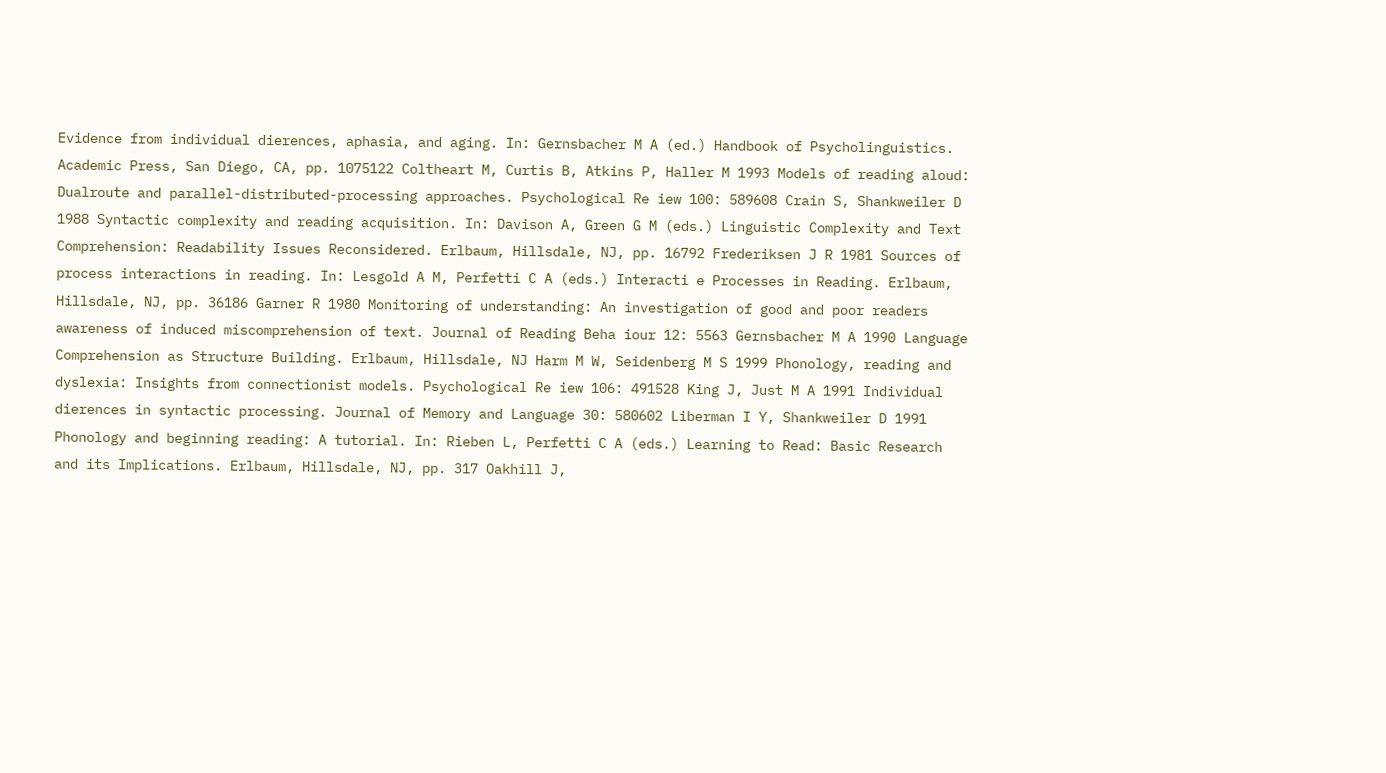Evidence from individual dierences, aphasia, and aging. In: Gernsbacher M A (ed.) Handbook of Psycholinguistics. Academic Press, San Diego, CA, pp. 1075122 Coltheart M, Curtis B, Atkins P, Haller M 1993 Models of reading aloud: Dualroute and parallel-distributed-processing approaches. Psychological Re iew 100: 589608 Crain S, Shankweiler D 1988 Syntactic complexity and reading acquisition. In: Davison A, Green G M (eds.) Linguistic Complexity and Text Comprehension: Readability Issues Reconsidered. Erlbaum, Hillsdale, NJ, pp. 16792 Frederiksen J R 1981 Sources of process interactions in reading. In: Lesgold A M, Perfetti C A (eds.) Interacti e Processes in Reading. Erlbaum, Hillsdale, NJ, pp. 36186 Garner R 1980 Monitoring of understanding: An investigation of good and poor readers awareness of induced miscomprehension of text. Journal of Reading Beha iour 12: 5563 Gernsbacher M A 1990 Language Comprehension as Structure Building. Erlbaum, Hillsdale, NJ Harm M W, Seidenberg M S 1999 Phonology, reading and dyslexia: Insights from connectionist models. Psychological Re iew 106: 491528 King J, Just M A 1991 Individual dierences in syntactic processing. Journal of Memory and Language 30: 580602 Liberman I Y, Shankweiler D 1991 Phonology and beginning reading: A tutorial. In: Rieben L, Perfetti C A (eds.) Learning to Read: Basic Research and its Implications. Erlbaum, Hillsdale, NJ, pp. 317 Oakhill J,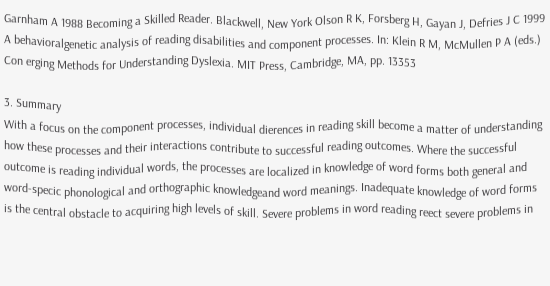Garnham A 1988 Becoming a Skilled Reader. Blackwell, New York Olson R K, Forsberg H, Gayan J, Defries J C 1999 A behavioralgenetic analysis of reading disabilities and component processes. In: Klein R M, McMullen P A (eds.) Con erging Methods for Understanding Dyslexia. MIT Press, Cambridge, MA, pp. 13353

3. Summary
With a focus on the component processes, individual dierences in reading skill become a matter of understanding how these processes and their interactions contribute to successful reading outcomes. Where the successful outcome is reading individual words, the processes are localized in knowledge of word forms both general and word-specic phonological and orthographic knowledgeand word meanings. Inadequate knowledge of word forms is the central obstacle to acquiring high levels of skill. Severe problems in word reading reect severe problems in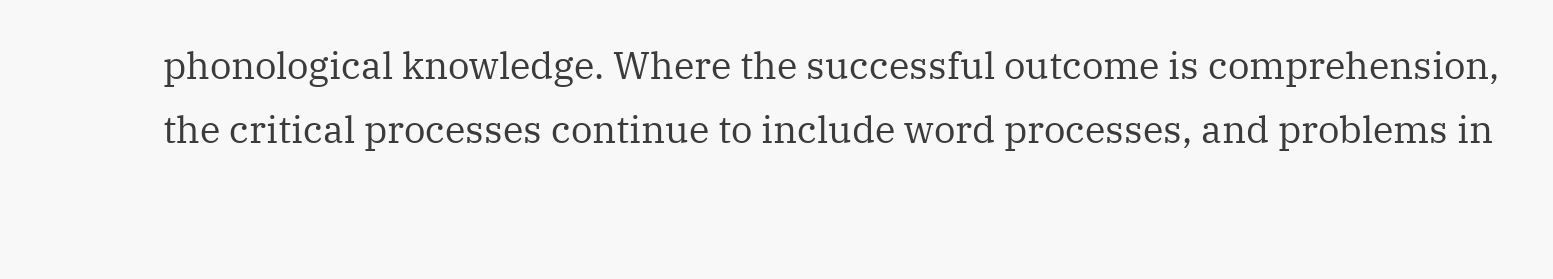phonological knowledge. Where the successful outcome is comprehension, the critical processes continue to include word processes, and problems in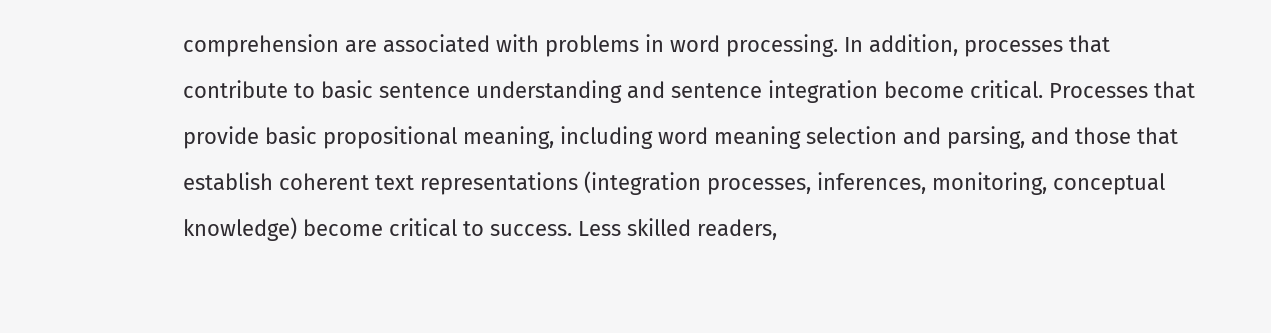comprehension are associated with problems in word processing. In addition, processes that contribute to basic sentence understanding and sentence integration become critical. Processes that provide basic propositional meaning, including word meaning selection and parsing, and those that establish coherent text representations (integration processes, inferences, monitoring, conceptual knowledge) become critical to success. Less skilled readers,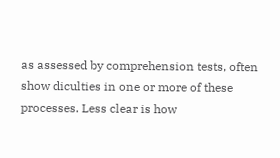as assessed by comprehension tests, often show diculties in one or more of these processes. Less clear is how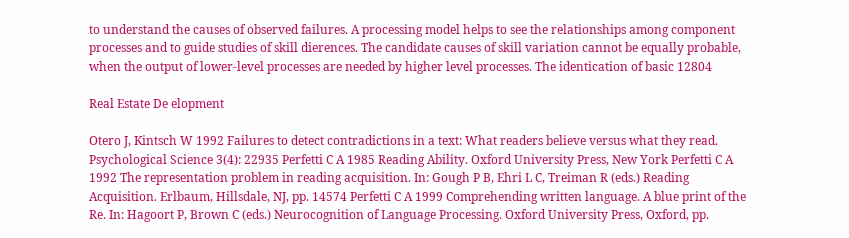to understand the causes of observed failures. A processing model helps to see the relationships among component processes and to guide studies of skill dierences. The candidate causes of skill variation cannot be equally probable, when the output of lower-level processes are needed by higher level processes. The identication of basic 12804

Real Estate De elopment

Otero J, Kintsch W 1992 Failures to detect contradictions in a text: What readers believe versus what they read. Psychological Science 3(4): 22935 Perfetti C A 1985 Reading Ability. Oxford University Press, New York Perfetti C A 1992 The representation problem in reading acquisition. In: Gough P B, Ehri L C, Treiman R (eds.) Reading Acquisition. Erlbaum, Hillsdale, NJ, pp. 14574 Perfetti C A 1999 Comprehending written language. A blue print of the Re. In: Hagoort P, Brown C (eds.) Neurocognition of Language Processing. Oxford University Press, Oxford, pp.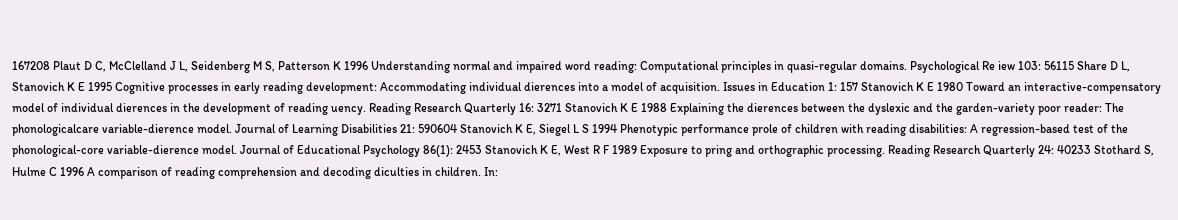167208 Plaut D C, McClelland J L, Seidenberg M S, Patterson K 1996 Understanding normal and impaired word reading: Computational principles in quasi-regular domains. Psychological Re iew 103: 56115 Share D L, Stanovich K E 1995 Cognitive processes in early reading development: Accommodating individual dierences into a model of acquisition. Issues in Education 1: 157 Stanovich K E 1980 Toward an interactive-compensatory model of individual dierences in the development of reading uency. Reading Research Quarterly 16: 3271 Stanovich K E 1988 Explaining the dierences between the dyslexic and the garden-variety poor reader: The phonologicalcare variable-dierence model. Journal of Learning Disabilities 21: 590604 Stanovich K E, Siegel L S 1994 Phenotypic performance prole of children with reading disabilities: A regression-based test of the phonological-core variable-dierence model. Journal of Educational Psychology 86(1): 2453 Stanovich K E, West R F 1989 Exposure to pring and orthographic processing. Reading Research Quarterly 24: 40233 Stothard S, Hulme C 1996 A comparison of reading comprehension and decoding diculties in children. In: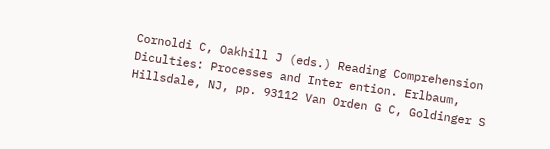Cornoldi C, Oakhill J (eds.) Reading Comprehension Diculties: Processes and Inter ention. Erlbaum, Hillsdale, NJ, pp. 93112 Van Orden G C, Goldinger S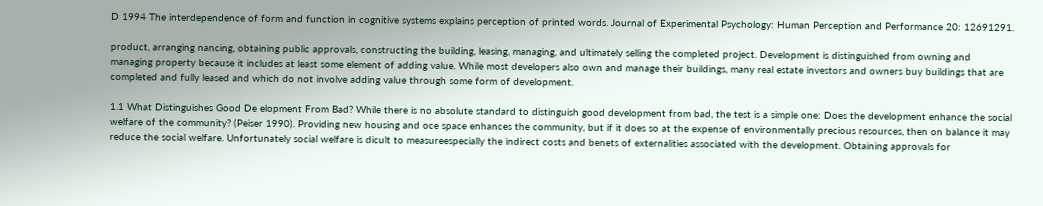D 1994 The interdependence of form and function in cognitive systems explains perception of printed words. Journal of Experimental Psychology: Human Perception and Performance 20: 12691291.

product, arranging nancing, obtaining public approvals, constructing the building, leasing, managing, and ultimately selling the completed project. Development is distinguished from owning and managing property because it includes at least some element of adding value. While most developers also own and manage their buildings, many real estate investors and owners buy buildings that are completed and fully leased and which do not involve adding value through some form of development.

1.1 What Distinguishes Good De elopment From Bad? While there is no absolute standard to distinguish good development from bad, the test is a simple one: Does the development enhance the social welfare of the community? (Peiser 1990). Providing new housing and oce space enhances the community, but if it does so at the expense of environmentally precious resources, then on balance it may reduce the social welfare. Unfortunately social welfare is dicult to measureespecially the indirect costs and benets of externalities associated with the development. Obtaining approvals for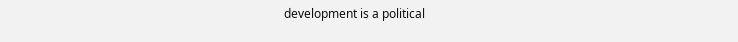development is a political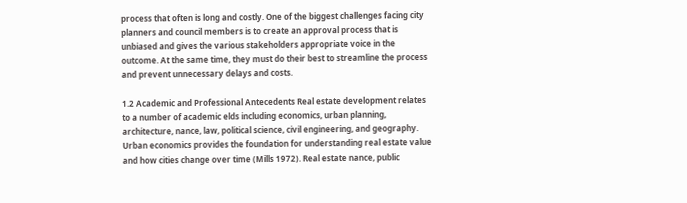process that often is long and costly. One of the biggest challenges facing city planners and council members is to create an approval process that is unbiased and gives the various stakeholders appropriate voice in the outcome. At the same time, they must do their best to streamline the process and prevent unnecessary delays and costs.

1.2 Academic and Professional Antecedents Real estate development relates to a number of academic elds including economics, urban planning, architecture, nance, law, political science, civil engineering, and geography. Urban economics provides the foundation for understanding real estate value and how cities change over time (Mills 1972). Real estate nance, public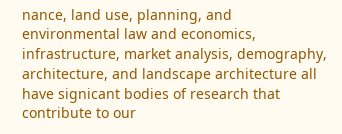nance, land use, planning, and environmental law and economics, infrastructure, market analysis, demography, architecture, and landscape architecture all have signicant bodies of research that contribute to our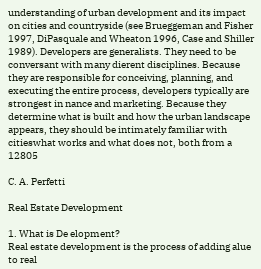understanding of urban development and its impact on cities and countryside (see Brueggeman and Fisher 1997, DiPasquale and Wheaton 1996, Case and Shiller 1989). Developers are generalists. They need to be conversant with many dierent disciplines. Because they are responsible for conceiving, planning, and executing the entire process, developers typically are strongest in nance and marketing. Because they determine what is built and how the urban landscape appears, they should be intimately familiar with citieswhat works and what does not, both from a 12805

C. A. Perfetti

Real Estate Development

1. What is De elopment?
Real estate development is the process of adding alue to real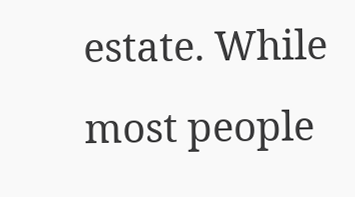estate. While most people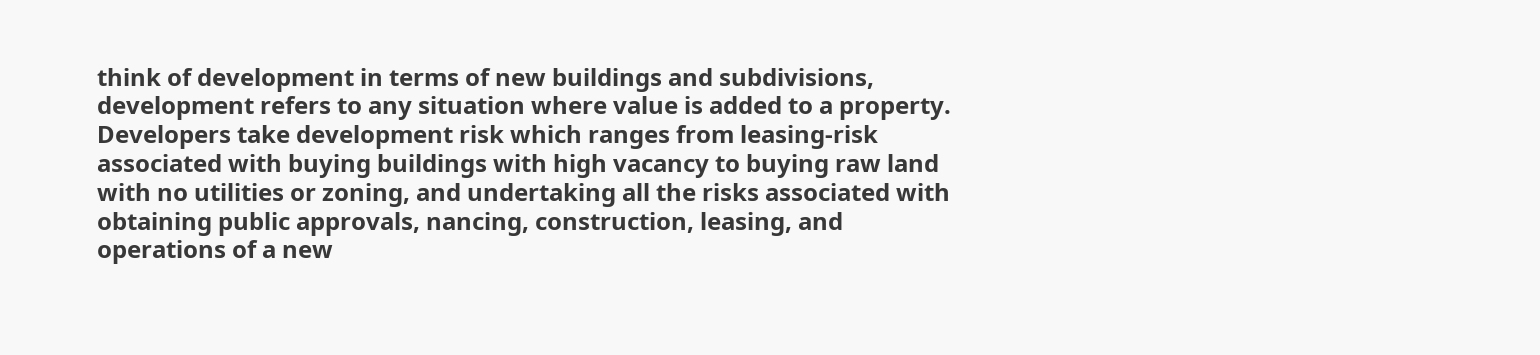think of development in terms of new buildings and subdivisions, development refers to any situation where value is added to a property. Developers take development risk which ranges from leasing-risk associated with buying buildings with high vacancy to buying raw land with no utilities or zoning, and undertaking all the risks associated with obtaining public approvals, nancing, construction, leasing, and operations of a new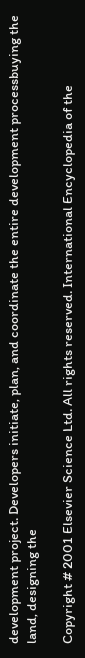development project. Developers initiate, plan, and coordinate the entire development processbuying the land, designing the

Copyright # 2001 Elsevier Science Ltd. All rights reserved. International Encyclopedia of the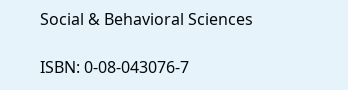Social & Behavioral Sciences

ISBN: 0-08-043076-7